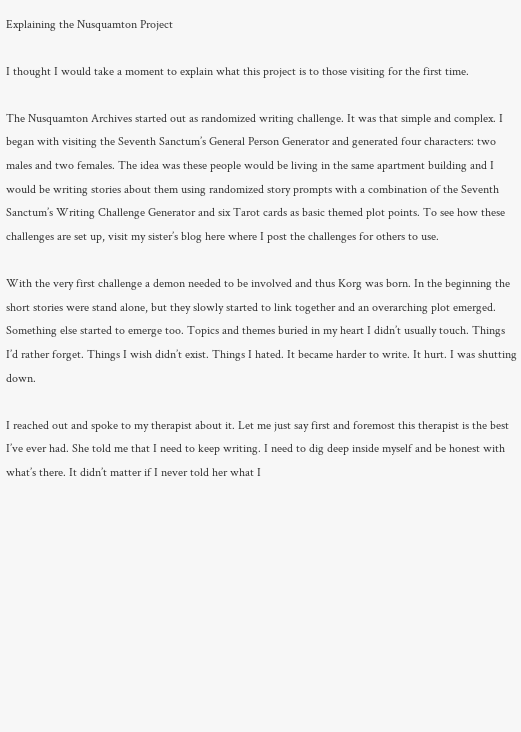Explaining the Nusquamton Project

I thought I would take a moment to explain what this project is to those visiting for the first time.

The Nusquamton Archives started out as randomized writing challenge. It was that simple and complex. I began with visiting the Seventh Sanctum’s General Person Generator and generated four characters: two males and two females. The idea was these people would be living in the same apartment building and I would be writing stories about them using randomized story prompts with a combination of the Seventh Sanctum’s Writing Challenge Generator and six Tarot cards as basic themed plot points. To see how these challenges are set up, visit my sister’s blog here where I post the challenges for others to use.

With the very first challenge a demon needed to be involved and thus Korg was born. In the beginning the short stories were stand alone, but they slowly started to link together and an overarching plot emerged. Something else started to emerge too. Topics and themes buried in my heart I didn’t usually touch. Things I’d rather forget. Things I wish didn’t exist. Things I hated. It became harder to write. It hurt. I was shutting down.

I reached out and spoke to my therapist about it. Let me just say first and foremost this therapist is the best I’ve ever had. She told me that I need to keep writing. I need to dig deep inside myself and be honest with what’s there. It didn’t matter if I never told her what I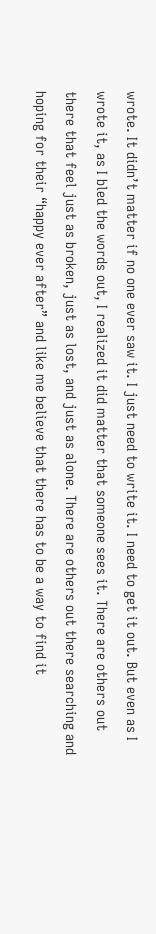wrote. It didn’t matter if no one ever saw it. I just need to write it. I need to get it out. But even as I wrote it, as I bled the words out, I realized it did matter that someone sees it. There are others out there that feel just as broken, just as lost, and just as alone. There are others out there searching and hoping for their “happy ever after” and like me believe that there has to be a way to find it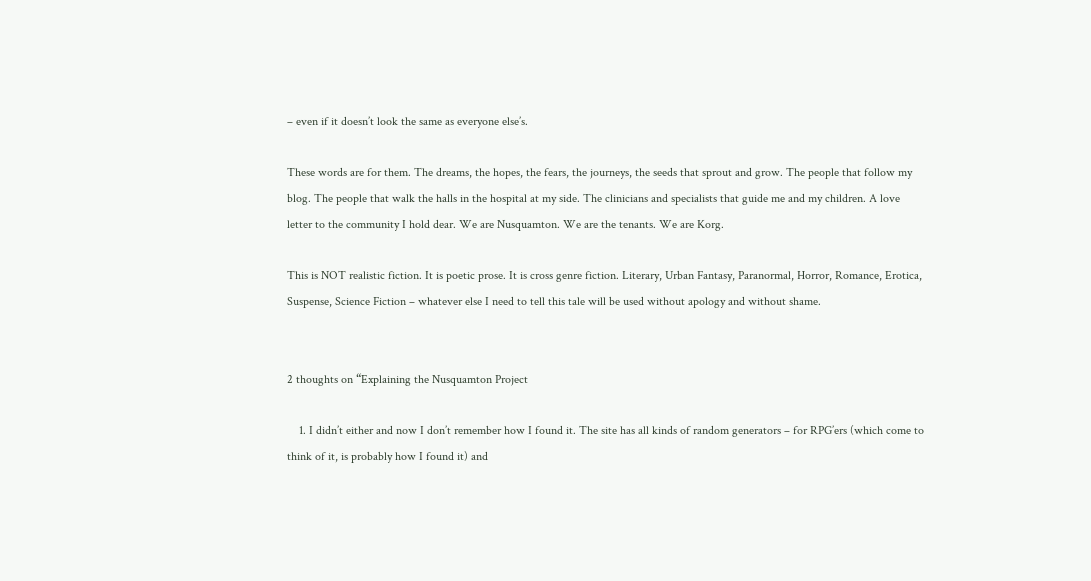– even if it doesn’t look the same as everyone else’s.

These words are for them. The dreams, the hopes, the fears, the journeys, the seeds that sprout and grow. The people that follow my blog. The people that walk the halls in the hospital at my side. The clinicians and specialists that guide me and my children. A love letter to the community I hold dear. We are Nusquamton. We are the tenants. We are Korg.

This is NOT realistic fiction. It is poetic prose. It is cross genre fiction. Literary, Urban Fantasy, Paranormal, Horror, Romance, Erotica, Suspense, Science Fiction – whatever else I need to tell this tale will be used without apology and without shame.


2 thoughts on “Explaining the Nusquamton Project

    1. I didn’t either and now I don’t remember how I found it. The site has all kinds of random generators – for RPG’ers (which come to think of it, is probably how I found it) and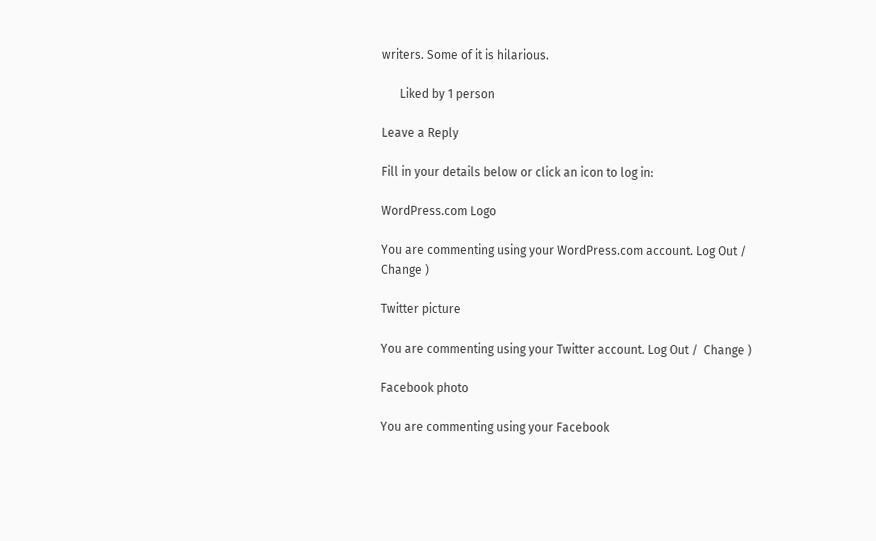writers. Some of it is hilarious.

      Liked by 1 person

Leave a Reply

Fill in your details below or click an icon to log in:

WordPress.com Logo

You are commenting using your WordPress.com account. Log Out /  Change )

Twitter picture

You are commenting using your Twitter account. Log Out /  Change )

Facebook photo

You are commenting using your Facebook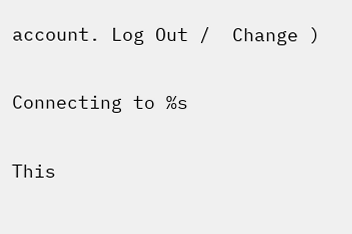account. Log Out /  Change )

Connecting to %s

This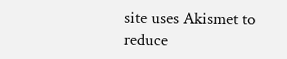site uses Akismet to reduce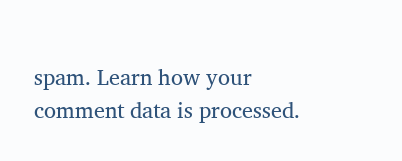spam. Learn how your comment data is processed.